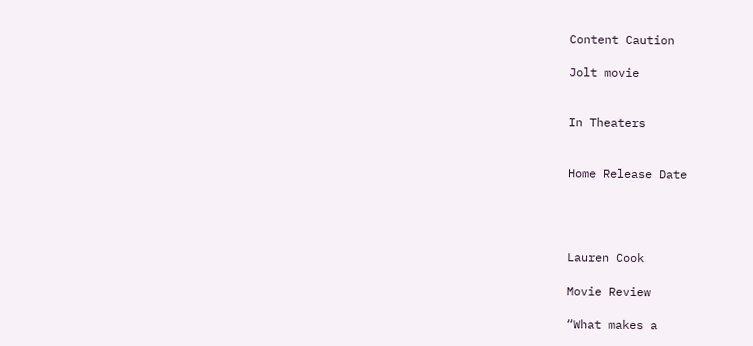Content Caution

Jolt movie


In Theaters


Home Release Date




Lauren Cook

Movie Review

“What makes a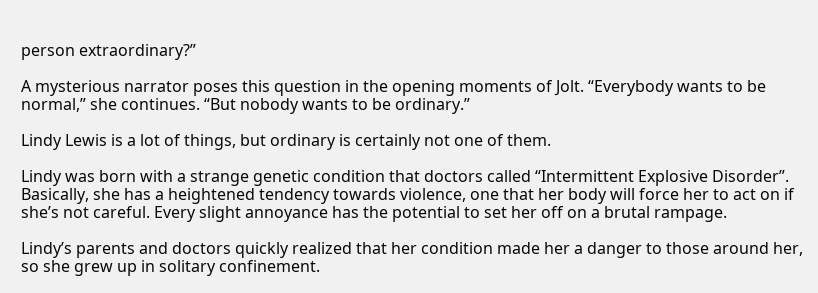person extraordinary?”

A mysterious narrator poses this question in the opening moments of Jolt. “Everybody wants to be normal,” she continues. “But nobody wants to be ordinary.”

Lindy Lewis is a lot of things, but ordinary is certainly not one of them.

Lindy was born with a strange genetic condition that doctors called “Intermittent Explosive Disorder”. Basically, she has a heightened tendency towards violence, one that her body will force her to act on if she’s not careful. Every slight annoyance has the potential to set her off on a brutal rampage.

Lindy’s parents and doctors quickly realized that her condition made her a danger to those around her, so she grew up in solitary confinement.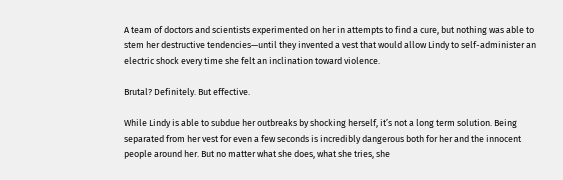A team of doctors and scientists experimented on her in attempts to find a cure, but nothing was able to stem her destructive tendencies—until they invented a vest that would allow Lindy to self-administer an electric shock every time she felt an inclination toward violence.

Brutal? Definitely. But effective.

While Lindy is able to subdue her outbreaks by shocking herself, it’s not a long term solution. Being separated from her vest for even a few seconds is incredibly dangerous both for her and the innocent people around her. But no matter what she does, what she tries, she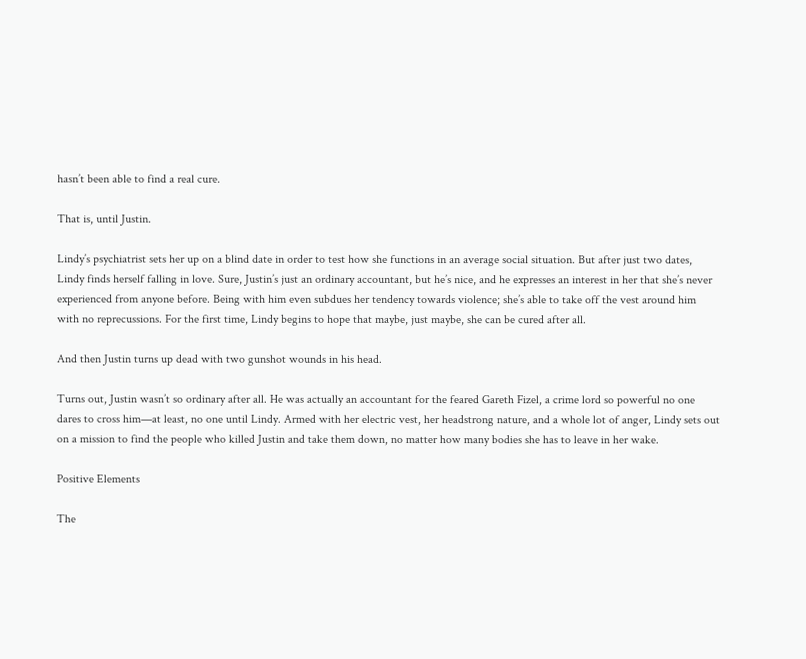hasn’t been able to find a real cure.

That is, until Justin.

Lindy’s psychiatrist sets her up on a blind date in order to test how she functions in an average social situation. But after just two dates, Lindy finds herself falling in love. Sure, Justin’s just an ordinary accountant, but he’s nice, and he expresses an interest in her that she’s never experienced from anyone before. Being with him even subdues her tendency towards violence; she’s able to take off the vest around him with no reprecussions. For the first time, Lindy begins to hope that maybe, just maybe, she can be cured after all.

And then Justin turns up dead with two gunshot wounds in his head.

Turns out, Justin wasn’t so ordinary after all. He was actually an accountant for the feared Gareth Fizel, a crime lord so powerful no one dares to cross him—at least, no one until Lindy. Armed with her electric vest, her headstrong nature, and a whole lot of anger, Lindy sets out on a mission to find the people who killed Justin and take them down, no matter how many bodies she has to leave in her wake.

Positive Elements

The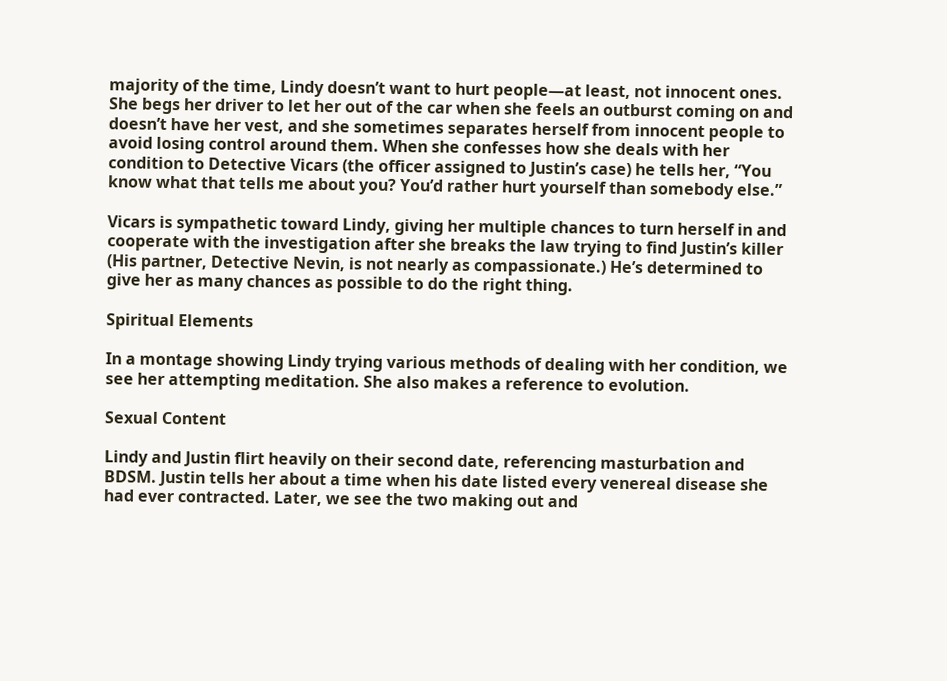majority of the time, Lindy doesn’t want to hurt people—at least, not innocent ones. She begs her driver to let her out of the car when she feels an outburst coming on and doesn’t have her vest, and she sometimes separates herself from innocent people to avoid losing control around them. When she confesses how she deals with her condition to Detective Vicars (the officer assigned to Justin’s case) he tells her, “You know what that tells me about you? You’d rather hurt yourself than somebody else.”

Vicars is sympathetic toward Lindy, giving her multiple chances to turn herself in and cooperate with the investigation after she breaks the law trying to find Justin’s killer (His partner, Detective Nevin, is not nearly as compassionate.) He’s determined to give her as many chances as possible to do the right thing.

Spiritual Elements

In a montage showing Lindy trying various methods of dealing with her condition, we see her attempting meditation. She also makes a reference to evolution.

Sexual Content

Lindy and Justin flirt heavily on their second date, referencing masturbation and BDSM. Justin tells her about a time when his date listed every venereal disease she had ever contracted. Later, we see the two making out and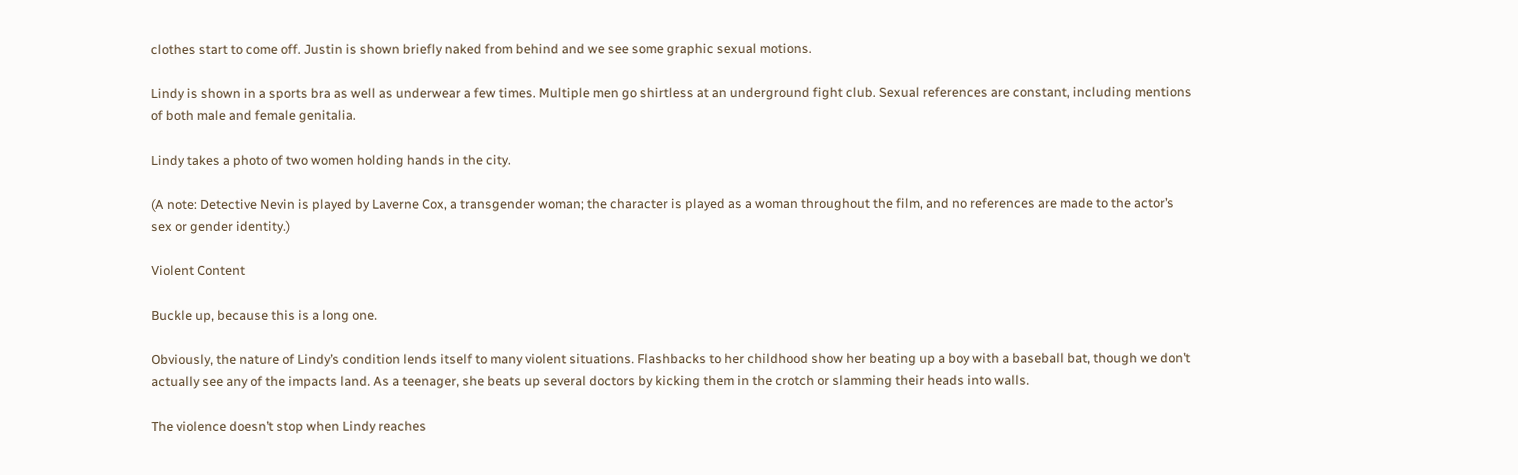clothes start to come off. Justin is shown briefly naked from behind and we see some graphic sexual motions.

Lindy is shown in a sports bra as well as underwear a few times. Multiple men go shirtless at an underground fight club. Sexual references are constant, including mentions of both male and female genitalia.

Lindy takes a photo of two women holding hands in the city.

(A note: Detective Nevin is played by Laverne Cox, a transgender woman; the character is played as a woman throughout the film, and no references are made to the actor’s sex or gender identity.)

Violent Content

Buckle up, because this is a long one.

Obviously, the nature of Lindy’s condition lends itself to many violent situations. Flashbacks to her childhood show her beating up a boy with a baseball bat, though we don’t actually see any of the impacts land. As a teenager, she beats up several doctors by kicking them in the crotch or slamming their heads into walls.

The violence doesn’t stop when Lindy reaches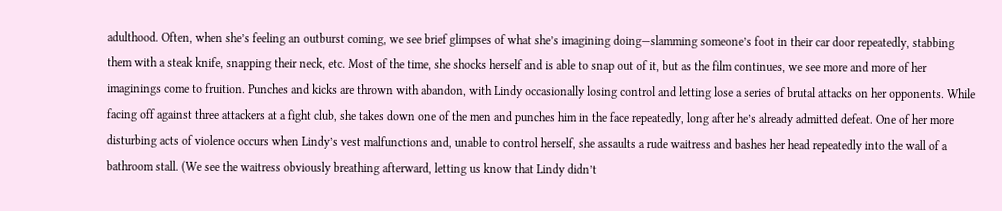adulthood. Often, when she’s feeling an outburst coming, we see brief glimpses of what she’s imagining doing—slamming someone’s foot in their car door repeatedly, stabbing them with a steak knife, snapping their neck, etc. Most of the time, she shocks herself and is able to snap out of it, but as the film continues, we see more and more of her imaginings come to fruition. Punches and kicks are thrown with abandon, with Lindy occasionally losing control and letting lose a series of brutal attacks on her opponents. While facing off against three attackers at a fight club, she takes down one of the men and punches him in the face repeatedly, long after he’s already admitted defeat. One of her more disturbing acts of violence occurs when Lindy’s vest malfunctions and, unable to control herself, she assaults a rude waitress and bashes her head repeatedly into the wall of a bathroom stall. (We see the waitress obviously breathing afterward, letting us know that Lindy didn’t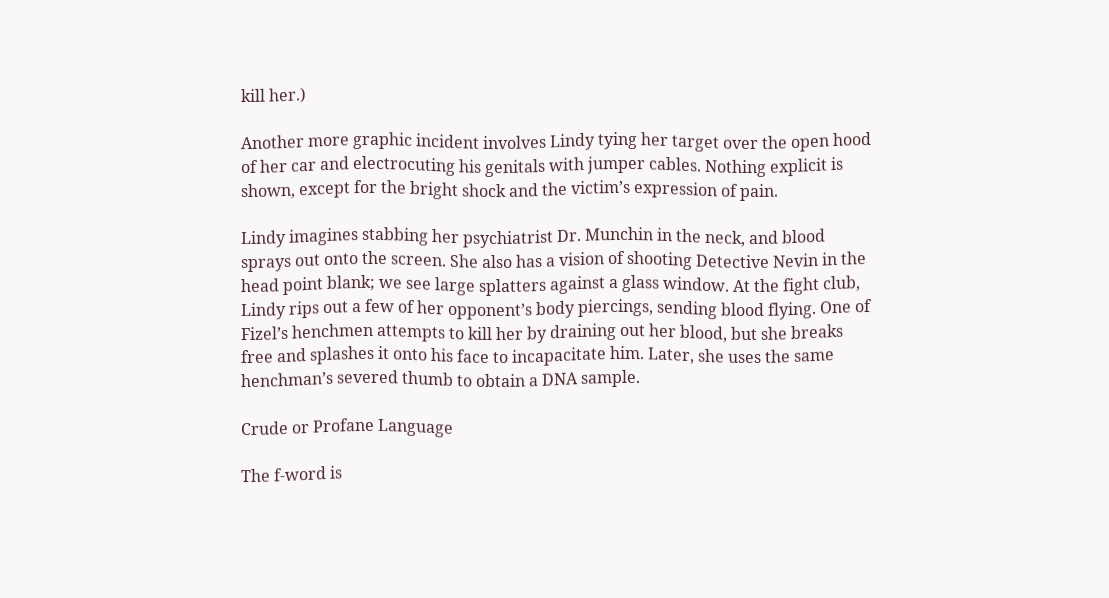kill her.)

Another more graphic incident involves Lindy tying her target over the open hood of her car and electrocuting his genitals with jumper cables. Nothing explicit is shown, except for the bright shock and the victim’s expression of pain.

Lindy imagines stabbing her psychiatrist Dr. Munchin in the neck, and blood sprays out onto the screen. She also has a vision of shooting Detective Nevin in the head point blank; we see large splatters against a glass window. At the fight club, Lindy rips out a few of her opponent’s body piercings, sending blood flying. One of Fizel’s henchmen attempts to kill her by draining out her blood, but she breaks free and splashes it onto his face to incapacitate him. Later, she uses the same henchman’s severed thumb to obtain a DNA sample.

Crude or Profane Language

The f-word is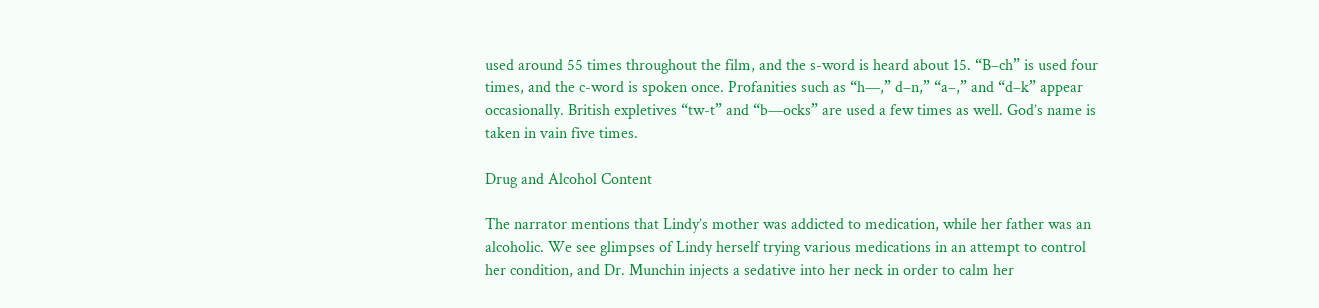used around 55 times throughout the film, and the s-word is heard about 15. “B–ch” is used four times, and the c-word is spoken once. Profanities such as “h—,” d–n,” “a–,” and “d–k” appear occasionally. British expletives “tw-t” and “b—ocks” are used a few times as well. God’s name is taken in vain five times.

Drug and Alcohol Content

The narrator mentions that Lindy’s mother was addicted to medication, while her father was an alcoholic. We see glimpses of Lindy herself trying various medications in an attempt to control her condition, and Dr. Munchin injects a sedative into her neck in order to calm her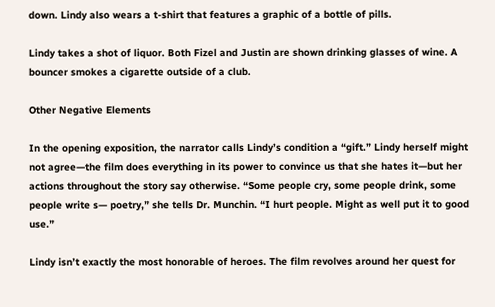down. Lindy also wears a t-shirt that features a graphic of a bottle of pills.

Lindy takes a shot of liquor. Both Fizel and Justin are shown drinking glasses of wine. A bouncer smokes a cigarette outside of a club.

Other Negative Elements

In the opening exposition, the narrator calls Lindy’s condition a “gift.” Lindy herself might not agree—the film does everything in its power to convince us that she hates it—but her actions throughout the story say otherwise. “Some people cry, some people drink, some people write s— poetry,” she tells Dr. Munchin. “I hurt people. Might as well put it to good use.”

Lindy isn’t exactly the most honorable of heroes. The film revolves around her quest for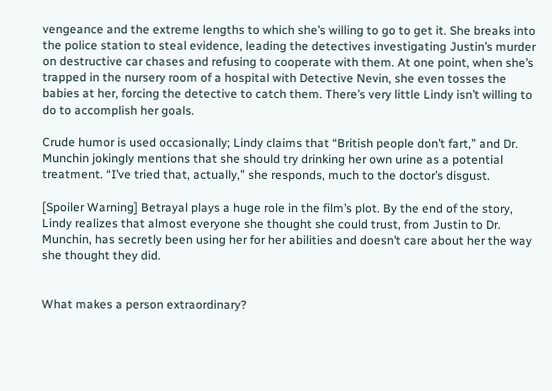vengeance and the extreme lengths to which she’s willing to go to get it. She breaks into the police station to steal evidence, leading the detectives investigating Justin’s murder on destructive car chases and refusing to cooperate with them. At one point, when she’s trapped in the nursery room of a hospital with Detective Nevin, she even tosses the babies at her, forcing the detective to catch them. There’s very little Lindy isn’t willing to do to accomplish her goals.

Crude humor is used occasionally; Lindy claims that “British people don’t fart,” and Dr. Munchin jokingly mentions that she should try drinking her own urine as a potential treatment. “I’ve tried that, actually,” she responds, much to the doctor’s disgust.

[Spoiler Warning] Betrayal plays a huge role in the film’s plot. By the end of the story, Lindy realizes that almost everyone she thought she could trust, from Justin to Dr. Munchin, has secretly been using her for her abilities and doesn’t care about her the way she thought they did.


What makes a person extraordinary?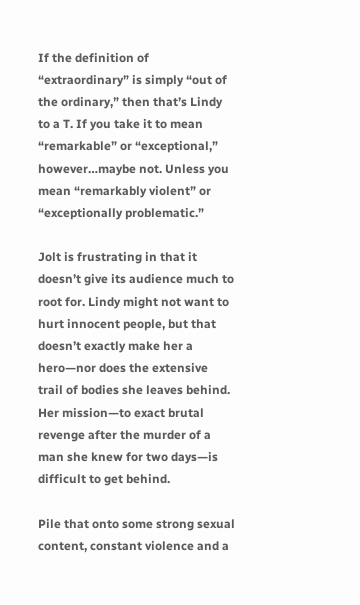If the definition of “extraordinary” is simply “out of the ordinary,” then that’s Lindy to a T. If you take it to mean “remarkable” or “exceptional,” however…maybe not. Unless you mean “remarkably violent” or “exceptionally problematic.”

Jolt is frustrating in that it doesn’t give its audience much to root for. Lindy might not want to hurt innocent people, but that doesn’t exactly make her a hero—nor does the extensive trail of bodies she leaves behind. Her mission—to exact brutal revenge after the murder of a man she knew for two days—is difficult to get behind.

Pile that onto some strong sexual content, constant violence and a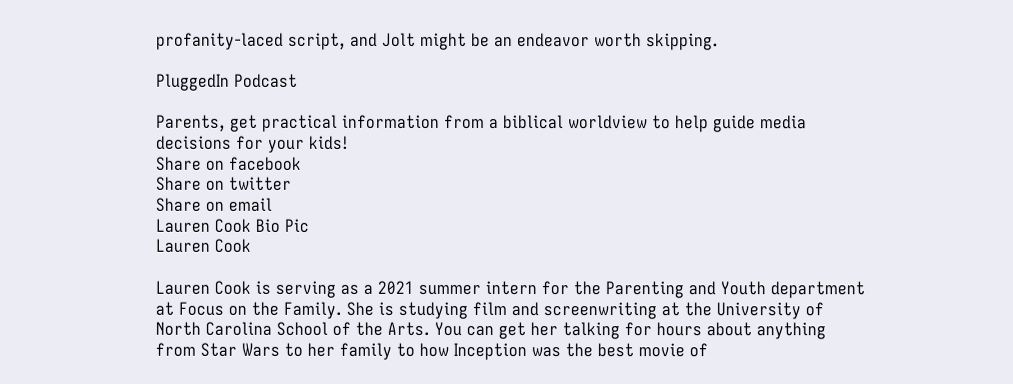profanity-laced script, and Jolt might be an endeavor worth skipping.

PluggedIn Podcast

Parents, get practical information from a biblical worldview to help guide media decisions for your kids!
Share on facebook
Share on twitter
Share on email
Lauren Cook Bio Pic
Lauren Cook

Lauren Cook is serving as a 2021 summer intern for the Parenting and Youth department at Focus on the Family. She is studying film and screenwriting at the University of North Carolina School of the Arts. You can get her talking for hours about anything from Star Wars to her family to how Inception was the best movie of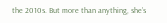the 2010s. But more than anything, she’s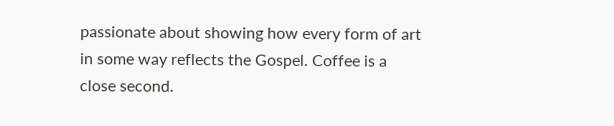passionate about showing how every form of art in some way reflects the Gospel. Coffee is a close second.